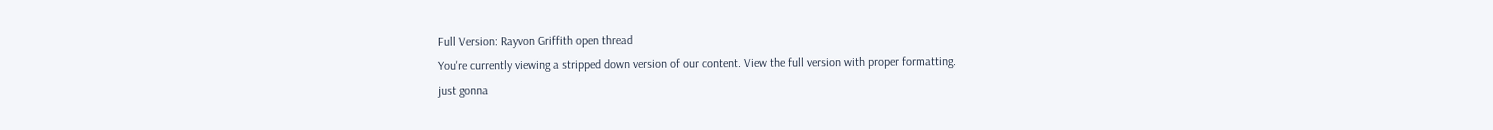Full Version: Rayvon Griffith open thread
You're currently viewing a stripped down version of our content. View the full version with proper formatting.
just gonna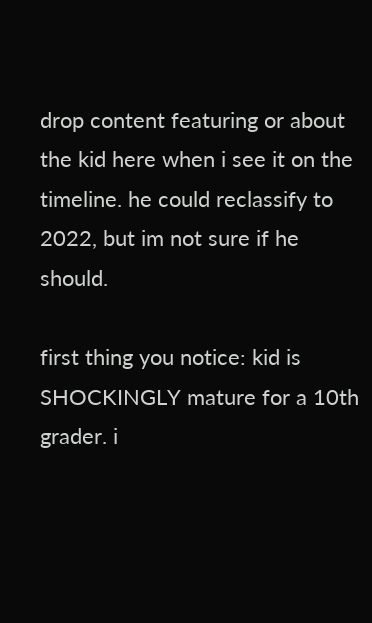drop content featuring or about the kid here when i see it on the timeline. he could reclassify to 2022, but im not sure if he should.

first thing you notice: kid is SHOCKINGLY mature for a 10th grader. i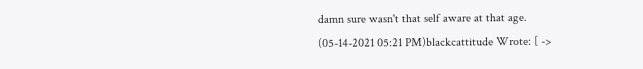damn sure wasn't that self aware at that age.
(05-14-2021 05:21 PM)blackcattitude Wrote: [ ->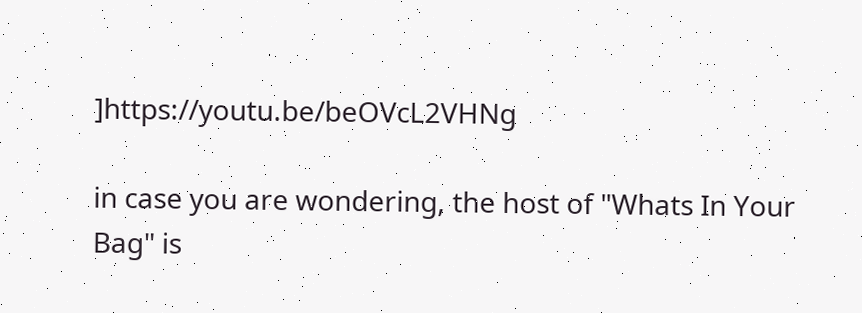]https://youtu.be/beOVcL2VHNg

in case you are wondering, the host of "Whats In Your Bag" is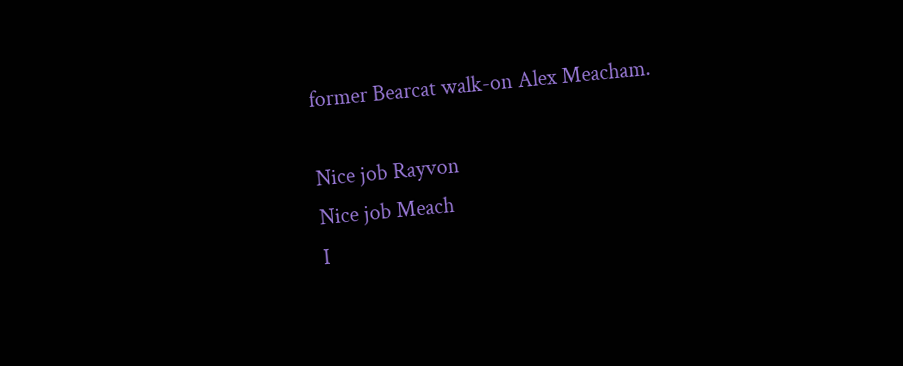former Bearcat walk-on Alex Meacham.

Nice job Rayvon
Nice job Meach
I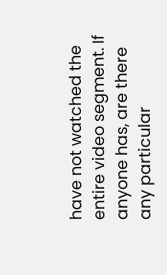have not watched the entire video segment. If anyone has, are there any particular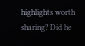highlights worth sharing? Did he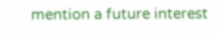mention a future interest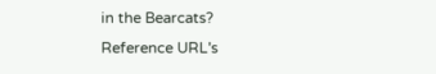in the Bearcats?
Reference URL's